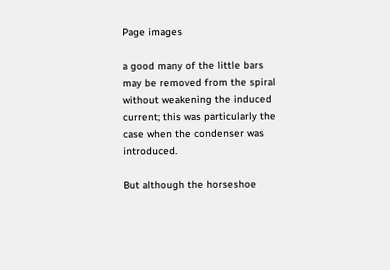Page images

a good many of the little bars may be removed from the spiral without weakening the induced current; this was particularly the case when the condenser was introduced.

But although the horseshoe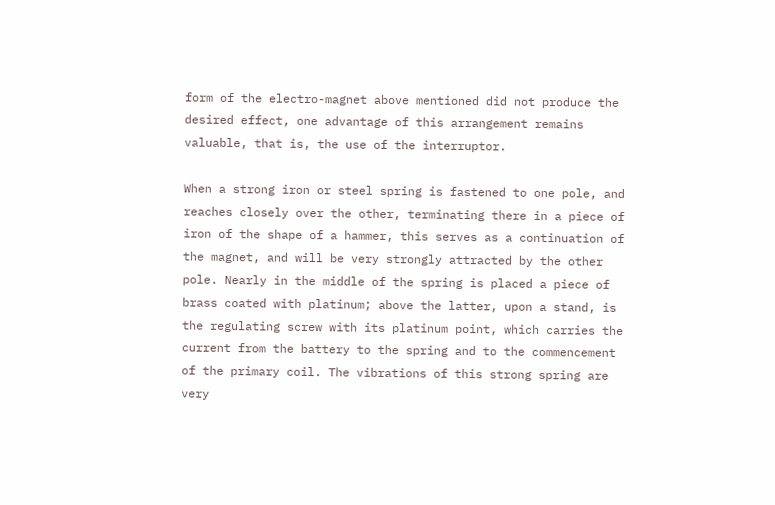form of the electro-magnet above mentioned did not produce the desired effect, one advantage of this arrangement remains valuable, that is, the use of the interruptor.

When a strong iron or steel spring is fastened to one pole, and reaches closely over the other, terminating there in a piece of iron of the shape of a hammer, this serves as a continuation of the magnet, and will be very strongly attracted by the other pole. Nearly in the middle of the spring is placed a piece of brass coated with platinum; above the latter, upon a stand, is the regulating screw with its platinum point, which carries the current from the battery to the spring and to the commencement of the primary coil. The vibrations of this strong spring are very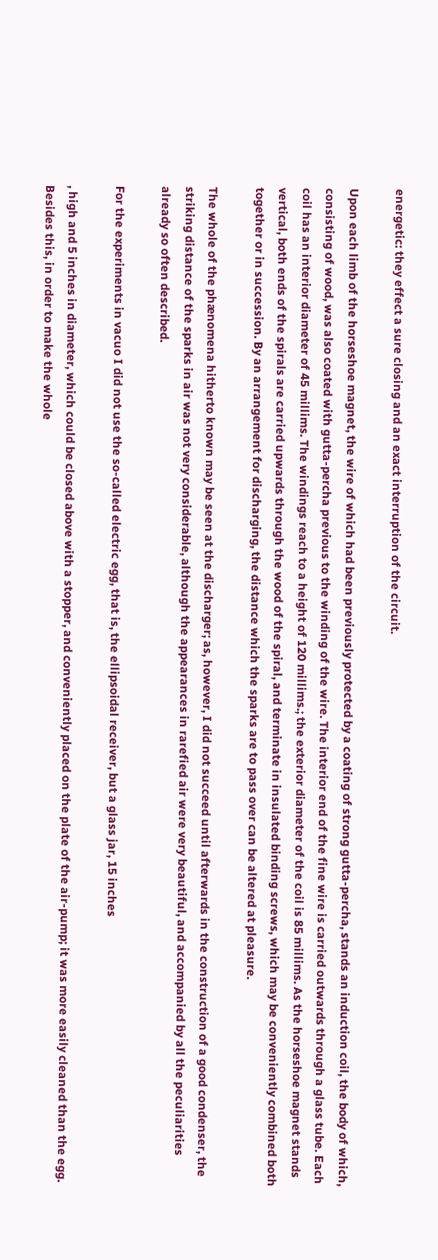energetic: they effect a sure closing and an exact interruption of the circuit.

Upon each limb of the horseshoe magnet, the wire of which had been previously protected by a coating of strong gutta-percha, stands an induction coil, the body of which, consisting of wood, was also coated with gutta-percha previous to the winding of the wire. The interior end of the fine wire is carried outwards through a glass tube. Each coil has an interior diameter of 45 millims. The windings reach to a height of 120 millims.; the exterior diameter of the coil is 85 millims. As the horseshoe magnet stands vertical, both ends of the spirals are carried upwards through the wood of the spiral, and terminate in insulated binding screws, which may be conveniently combined both together or in succession. By an arrangement for discharging, the distance which the sparks are to pass over can be altered at pleasure.

The whole of the phænomena hitherto known may be seen at the discharger; as, however, I did not succeed until afterwards in the construction of a good condenser, the striking distance of the sparks in air was not very considerable, although the appearances in rarefied air were very beautiful, and accompanied by all the peculiarities already so often described.

For the experiments in vacuo I did not use the so-called electric egg, that is, the ellipsoidal receiver, but a glass jar, 15 inches

, high and 5 inches in diameter, which could be closed above with a stopper, and conveniently placed on the plate of the air-pump; it was more easily cleaned than the egg. Besides this, in order to make the whole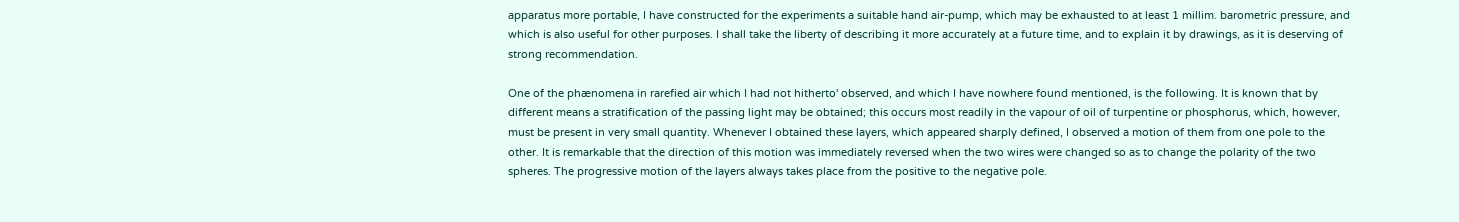apparatus more portable, I have constructed for the experiments a suitable hand air-pump, which may be exhausted to at least 1 millim. barometric pressure, and which is also useful for other purposes. I shall take the liberty of describing it more accurately at a future time, and to explain it by drawings, as it is deserving of strong recommendation.

One of the phænomena in rarefied air which I had not hitherto' observed, and which I have nowhere found mentioned, is the following. It is known that by different means a stratification of the passing light may be obtained; this occurs most readily in the vapour of oil of turpentine or phosphorus, which, however, must be present in very small quantity. Whenever I obtained these layers, which appeared sharply defined, I observed a motion of them from one pole to the other. It is remarkable that the direction of this motion was immediately reversed when the two wires were changed so as to change the polarity of the two spheres. The progressive motion of the layers always takes place from the positive to the negative pole.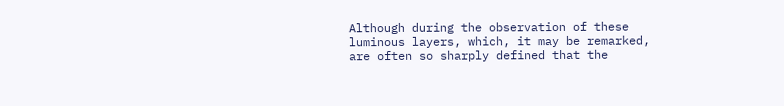Although during the observation of these luminous layers, which, it may be remarked, are often so sharply defined that the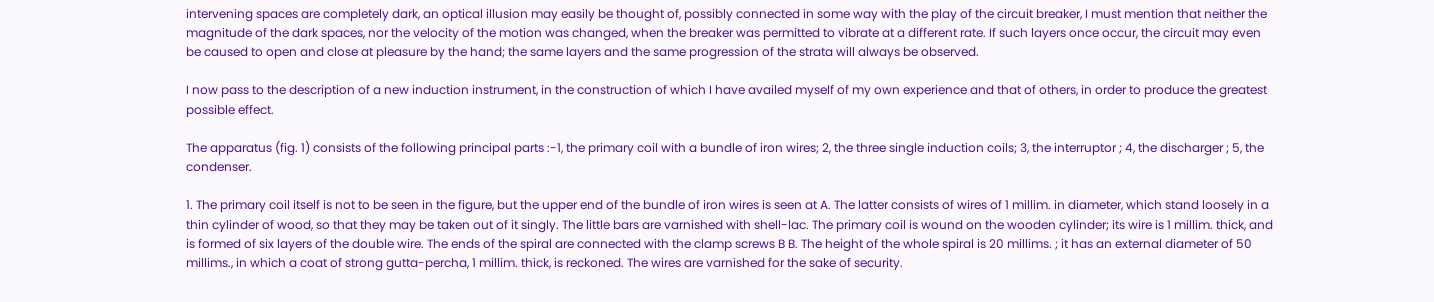intervening spaces are completely dark, an optical illusion may easily be thought of, possibly connected in some way with the play of the circuit breaker, I must mention that neither the magnitude of the dark spaces, nor the velocity of the motion was changed, when the breaker was permitted to vibrate at a different rate. If such layers once occur, the circuit may even be caused to open and close at pleasure by the hand; the same layers and the same progression of the strata will always be observed.

I now pass to the description of a new induction instrument, in the construction of which I have availed myself of my own experience and that of others, in order to produce the greatest possible effect.

The apparatus (fig. 1) consists of the following principal parts :-1, the primary coil with a bundle of iron wires; 2, the three single induction coils; 3, the interruptor ; 4, the discharger ; 5, the condenser.

1. The primary coil itself is not to be seen in the figure, but the upper end of the bundle of iron wires is seen at A. The latter consists of wires of 1 millim. in diameter, which stand loosely in a thin cylinder of wood, so that they may be taken out of it singly. The little bars are varnished with shell-lac. The primary coil is wound on the wooden cylinder; its wire is 1 millim. thick, and is formed of six layers of the double wire. The ends of the spiral are connected with the clamp screws B B. The height of the whole spiral is 20 millims. ; it has an external diameter of 50 millims., in which a coat of strong gutta-percha, 1 millim. thick, is reckoned. The wires are varnished for the sake of security.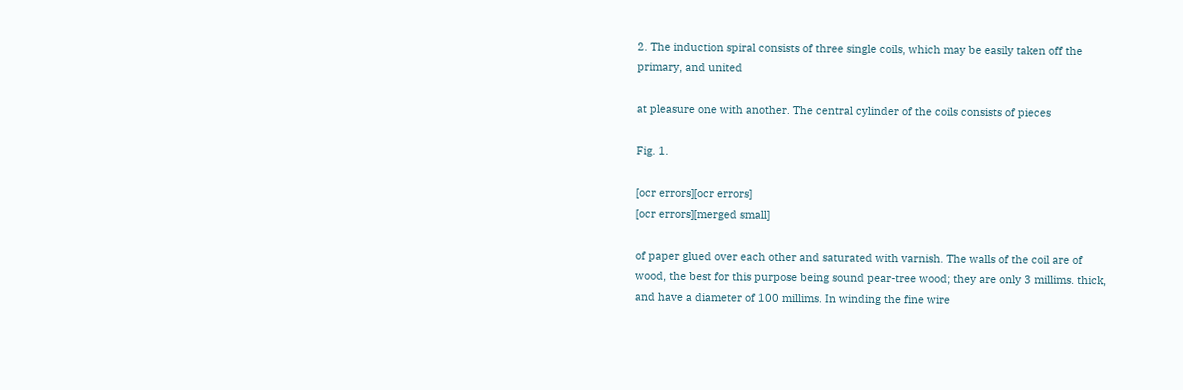2. The induction spiral consists of three single coils, which may be easily taken off the primary, and united

at pleasure one with another. The central cylinder of the coils consists of pieces

Fig. 1.

[ocr errors][ocr errors]
[ocr errors][merged small]

of paper glued over each other and saturated with varnish. The walls of the coil are of wood, the best for this purpose being sound pear-tree wood; they are only 3 millims. thick, and have a diameter of 100 millims. In winding the fine wire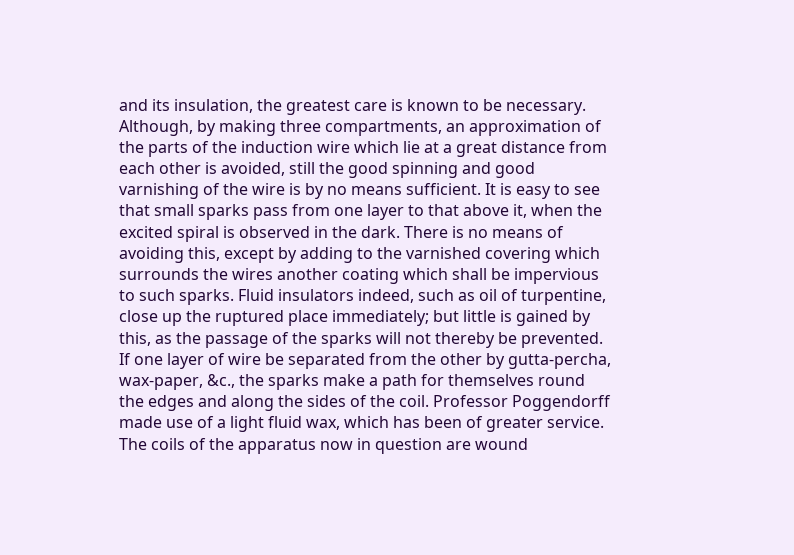and its insulation, the greatest care is known to be necessary. Although, by making three compartments, an approximation of the parts of the induction wire which lie at a great distance from each other is avoided, still the good spinning and good varnishing of the wire is by no means sufficient. It is easy to see that small sparks pass from one layer to that above it, when the excited spiral is observed in the dark. There is no means of avoiding this, except by adding to the varnished covering which surrounds the wires another coating which shall be impervious to such sparks. Fluid insulators indeed, such as oil of turpentine, close up the ruptured place immediately; but little is gained by this, as the passage of the sparks will not thereby be prevented. If one layer of wire be separated from the other by gutta-percha, wax-paper, &c., the sparks make a path for themselves round the edges and along the sides of the coil. Professor Poggendorff made use of a light fluid wax, which has been of greater service. The coils of the apparatus now in question are wound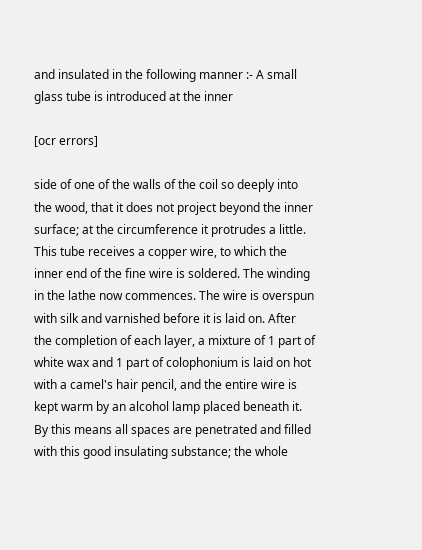and insulated in the following manner :- A small glass tube is introduced at the inner

[ocr errors]

side of one of the walls of the coil so deeply into the wood, that it does not project beyond the inner surface; at the circumference it protrudes a little. This tube receives a copper wire, to which the inner end of the fine wire is soldered. The winding in the lathe now commences. The wire is overspun with silk and varnished before it is laid on. After the completion of each layer, a mixture of 1 part of white wax and 1 part of colophonium is laid on hot with a camel's hair pencil, and the entire wire is kept warm by an alcohol lamp placed beneath it. By this means all spaces are penetrated and filled with this good insulating substance; the whole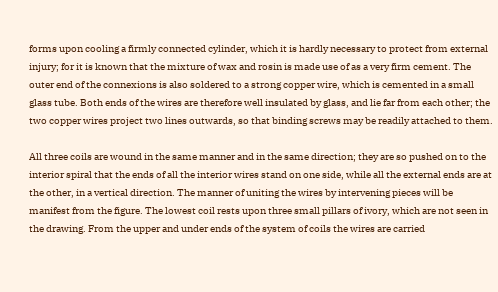forms upon cooling a firmly connected cylinder, which it is hardly necessary to protect from external injury; for it is known that the mixture of wax and rosin is made use of as a very firm cement. The outer end of the connexions is also soldered to a strong copper wire, which is cemented in a small glass tube. Both ends of the wires are therefore well insulated by glass, and lie far from each other; the two copper wires project two lines outwards, so that binding screws may be readily attached to them.

All three coils are wound in the same manner and in the same direction; they are so pushed on to the interior spiral that the ends of all the interior wires stand on one side, while all the external ends are at the other, in a vertical direction. The manner of uniting the wires by intervening pieces will be manifest from the figure. The lowest coil rests upon three small pillars of ivory, which are not seen in the drawing. From the upper and under ends of the system of coils the wires are carried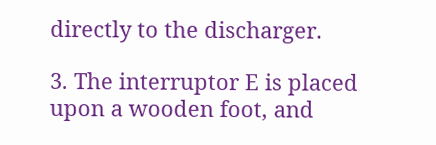directly to the discharger.

3. The interruptor E is placed upon a wooden foot, and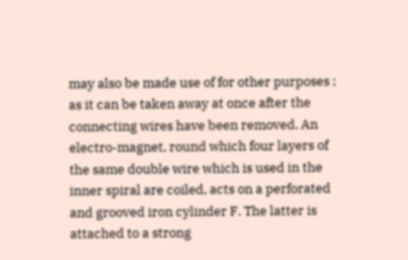may also be made use of for other purposes ; as it can be taken away at once after the connecting wires have been removed. An electro-magnet, round which four layers of the same double wire which is used in the inner spiral are coiled, acts on a perforated and grooved iron cylinder F. The latter is attached to a strong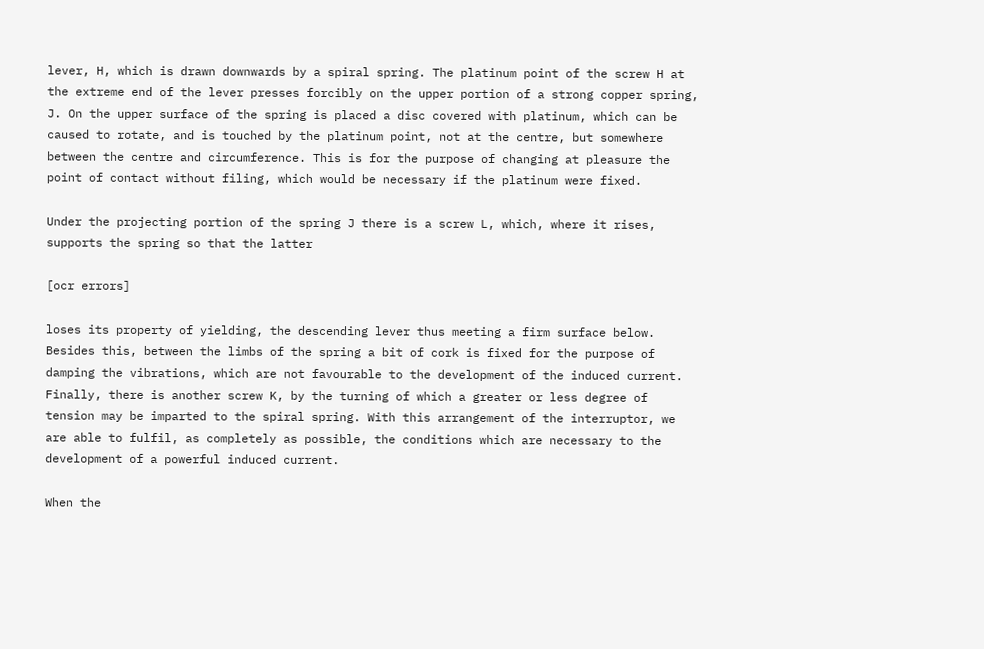lever, H, which is drawn downwards by a spiral spring. The platinum point of the screw H at the extreme end of the lever presses forcibly on the upper portion of a strong copper spring, J. On the upper surface of the spring is placed a disc covered with platinum, which can be caused to rotate, and is touched by the platinum point, not at the centre, but somewhere between the centre and circumference. This is for the purpose of changing at pleasure the point of contact without filing, which would be necessary if the platinum were fixed.

Under the projecting portion of the spring J there is a screw L, which, where it rises, supports the spring so that the latter

[ocr errors]

loses its property of yielding, the descending lever thus meeting a firm surface below. Besides this, between the limbs of the spring a bit of cork is fixed for the purpose of damping the vibrations, which are not favourable to the development of the induced current. Finally, there is another screw K, by the turning of which a greater or less degree of tension may be imparted to the spiral spring. With this arrangement of the interruptor, we are able to fulfil, as completely as possible, the conditions which are necessary to the development of a powerful induced current.

When the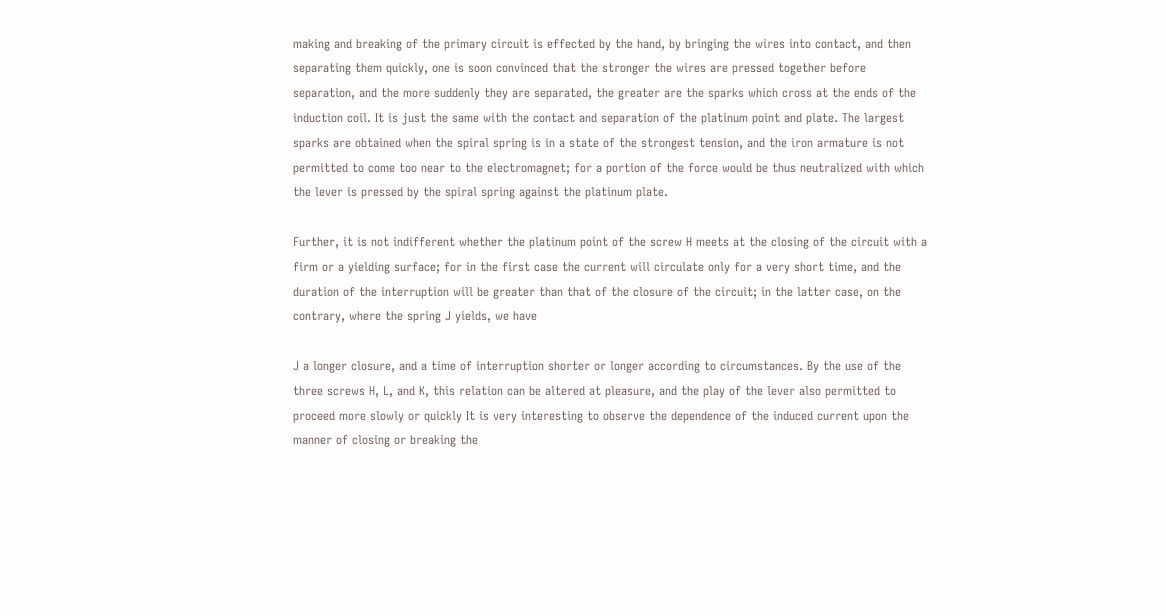making and breaking of the primary circuit is effected by the hand, by bringing the wires into contact, and then separating them quickly, one is soon convinced that the stronger the wires are pressed together before separation, and the more suddenly they are separated, the greater are the sparks which cross at the ends of the induction coil. It is just the same with the contact and separation of the platinum point and plate. The largest sparks are obtained when the spiral spring is in a state of the strongest tension, and the iron armature is not permitted to come too near to the electromagnet; for a portion of the force would be thus neutralized with which the lever is pressed by the spiral spring against the platinum plate.

Further, it is not indifferent whether the platinum point of the screw H meets at the closing of the circuit with a firm or a yielding surface; for in the first case the current will circulate only for a very short time, and the duration of the interruption will be greater than that of the closure of the circuit; in the latter case, on the contrary, where the spring J yields, we have

J a longer closure, and a time of interruption shorter or longer according to circumstances. By the use of the three screws H, L, and K, this relation can be altered at pleasure, and the play of the lever also permitted to proceed more slowly or quickly It is very interesting to observe the dependence of the induced current upon the manner of closing or breaking the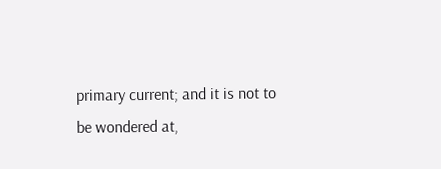primary current; and it is not to be wondered at,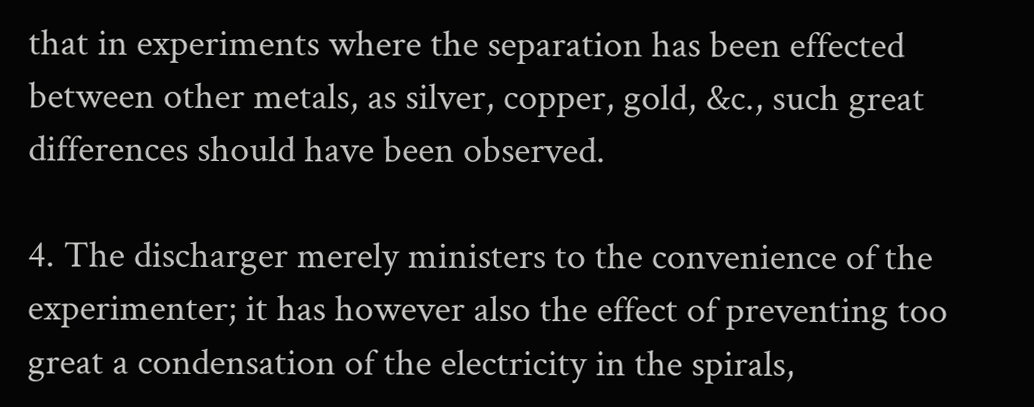that in experiments where the separation has been effected between other metals, as silver, copper, gold, &c., such great differences should have been observed.

4. The discharger merely ministers to the convenience of the experimenter; it has however also the effect of preventing too great a condensation of the electricity in the spirals,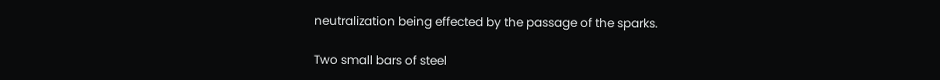neutralization being effected by the passage of the sparks.

Two small bars of steel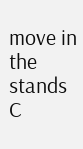move in the stands C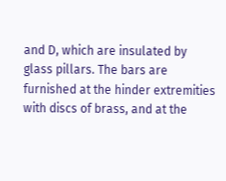and D, which are insulated by glass pillars. The bars are furnished at the hinder extremities with discs of brass, and at the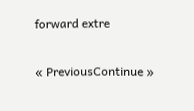forward extre

« PreviousContinue »